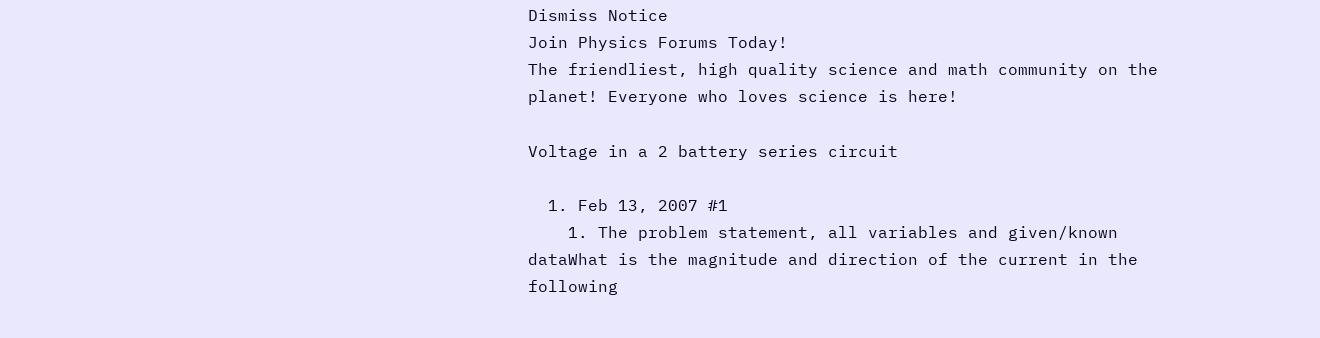Dismiss Notice
Join Physics Forums Today!
The friendliest, high quality science and math community on the planet! Everyone who loves science is here!

Voltage in a 2 battery series circuit

  1. Feb 13, 2007 #1
    1. The problem statement, all variables and given/known dataWhat is the magnitude and direction of the current in the following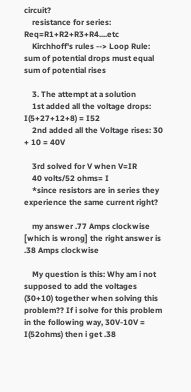circuit?
    resistance for series: Req=R1+R2+R3+R4....etc
    Kirchhoff's rules --> Loop Rule: sum of potential drops must equal sum of potential rises

    3. The attempt at a solution
    1st added all the voltage drops: I(5+27+12+8) = I52
    2nd added all the Voltage rises: 30 + 10 = 40V

    3rd solved for V when V=IR
    40 volts/52 ohms= I
    *since resistors are in series they experience the same current right?

    my answer .77 Amps clockwise [which is wrong] the right answer is .38 Amps clockwise

    My question is this: Why am i not supposed to add the voltages (30+10) together when solving this problem?? If i solve for this problem in the following way, 30V-10V = I(52ohms) then i get .38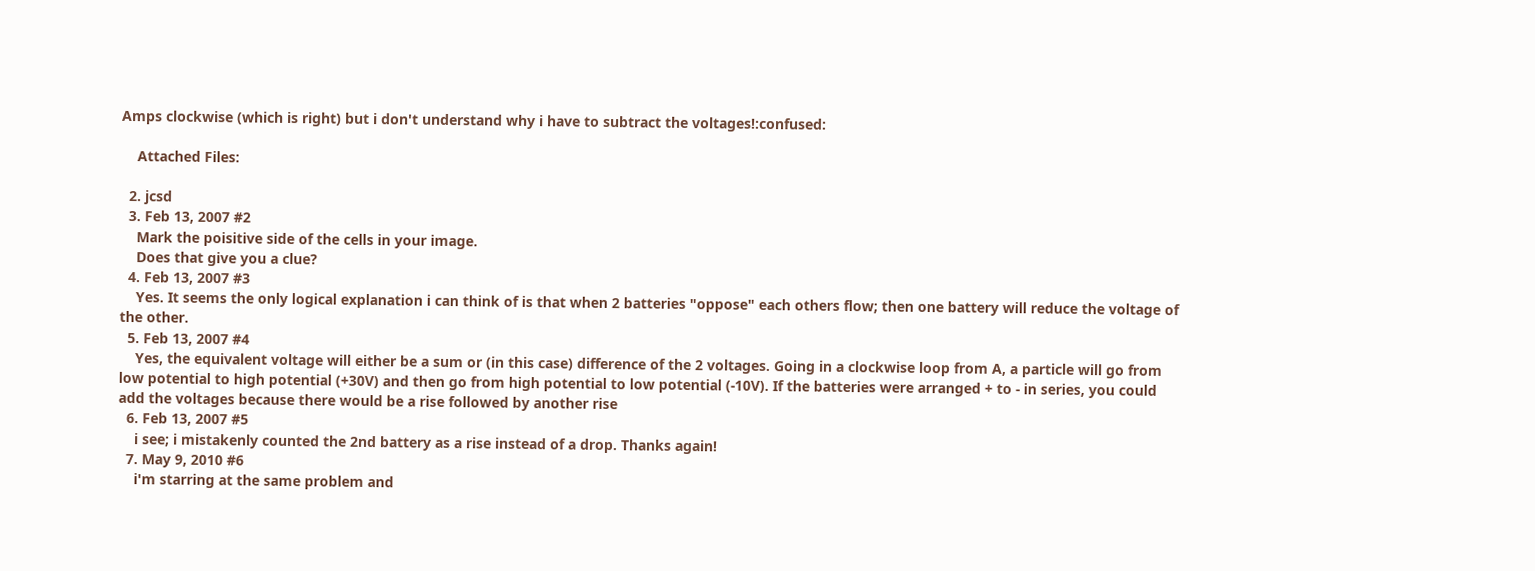Amps clockwise (which is right) but i don't understand why i have to subtract the voltages!:confused:

    Attached Files:

  2. jcsd
  3. Feb 13, 2007 #2
    Mark the poisitive side of the cells in your image.
    Does that give you a clue?
  4. Feb 13, 2007 #3
    Yes. It seems the only logical explanation i can think of is that when 2 batteries "oppose" each others flow; then one battery will reduce the voltage of the other.
  5. Feb 13, 2007 #4
    Yes, the equivalent voltage will either be a sum or (in this case) difference of the 2 voltages. Going in a clockwise loop from A, a particle will go from low potential to high potential (+30V) and then go from high potential to low potential (-10V). If the batteries were arranged + to - in series, you could add the voltages because there would be a rise followed by another rise
  6. Feb 13, 2007 #5
    i see; i mistakenly counted the 2nd battery as a rise instead of a drop. Thanks again!
  7. May 9, 2010 #6
    i'm starring at the same problem and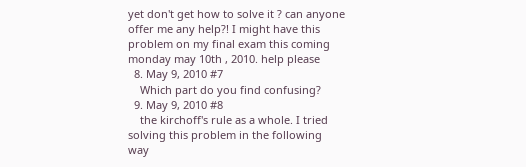yet don't get how to solve it ? can anyone offer me any help?! I might have this problem on my final exam this coming monday may 10th , 2010. help please
  8. May 9, 2010 #7
    Which part do you find confusing?
  9. May 9, 2010 #8
    the kirchoff's rule as a whole. I tried solving this problem in the following way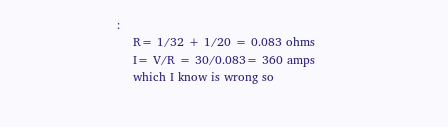:
    R= 1/32 + 1/20 = 0.083 ohms
    I= V/R = 30/0.083= 360 amps
    which I know is wrong so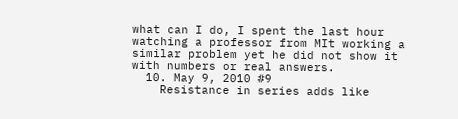what can I do, I spent the last hour watching a professor from MIt working a similar problem yet he did not show it with numbers or real answers.
  10. May 9, 2010 #9
    Resistance in series adds like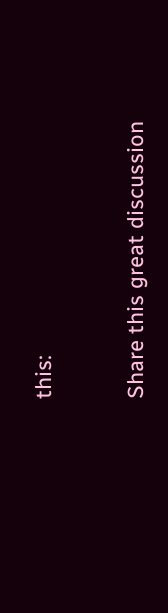this:


Share this great discussion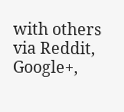with others via Reddit, Google+,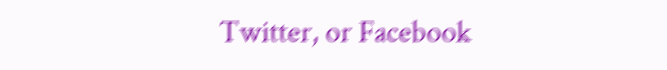Twitter, or Facebook